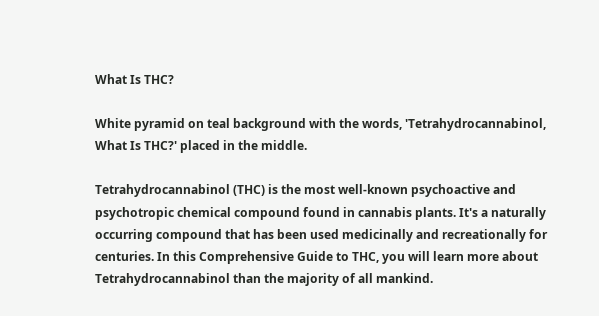What Is THC?

White pyramid on teal background with the words, 'Tetrahydrocannabinol, What Is THC?' placed in the middle.

Tetrahydrocannabinol (THC) is the most well-known psychoactive and psychotropic chemical compound found in cannabis plants. It's a naturally occurring compound that has been used medicinally and recreationally for centuries. In this Comprehensive Guide to THC, you will learn more about Tetrahydrocannabinol than the majority of all mankind.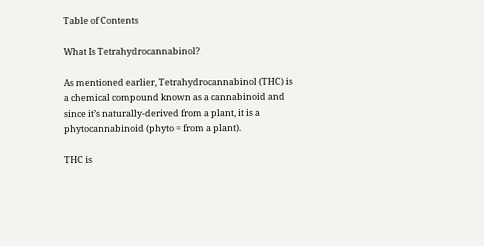Table of Contents

What Is Tetrahydrocannabinol?

As mentioned earlier, Tetrahydrocannabinol (THC) is a chemical compound known as a cannabinoid and since it’s naturally-derived from a plant, it is a phytocannabinoid (phyto = from a plant).

THC is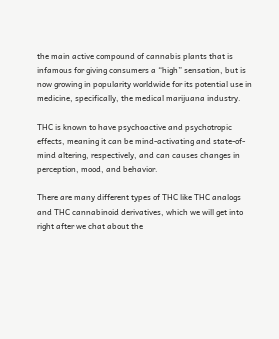the main active compound of cannabis plants that is infamous for giving consumers a “high” sensation, but is now growing in popularity worldwide for its potential use in medicine, specifically, the medical marijuana industry.

THC is known to have psychoactive and psychotropic effects, meaning it can be mind-activating and state-of-mind altering, respectively, and can causes changes in perception, mood, and behavior.

There are many different types of THC like THC analogs and THC cannabinoid derivatives, which we will get into right after we chat about the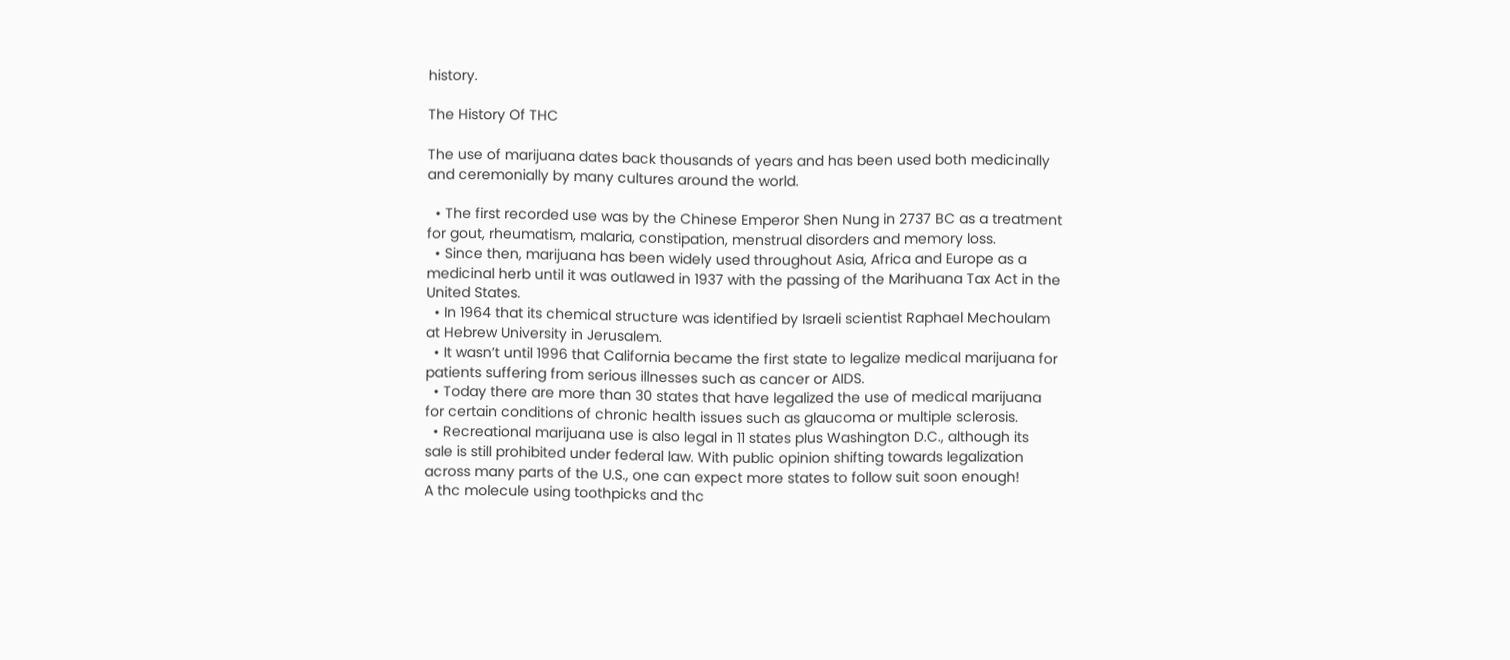history.

The History Of THC

The use of marijuana dates back thousands of years and has been used both medicinally and ceremonially by many cultures around the world.

  • The first recorded use was by the Chinese Emperor Shen Nung in 2737 BC as a treatment for gout, rheumatism, malaria, constipation, menstrual disorders and memory loss.
  • Since then, marijuana has been widely used throughout Asia, Africa and Europe as a medicinal herb until it was outlawed in 1937 with the passing of the Marihuana Tax Act in the United States.
  • In 1964 that its chemical structure was identified by Israeli scientist Raphael Mechoulam at Hebrew University in Jerusalem.
  • It wasn’t until 1996 that California became the first state to legalize medical marijuana for patients suffering from serious illnesses such as cancer or AIDS.
  • Today there are more than 30 states that have legalized the use of medical marijuana for certain conditions of chronic health issues such as glaucoma or multiple sclerosis.
  • Recreational marijuana use is also legal in 11 states plus Washington D.C., although its sale is still prohibited under federal law. With public opinion shifting towards legalization across many parts of the U.S., one can expect more states to follow suit soon enough!
A thc molecule using toothpicks and thc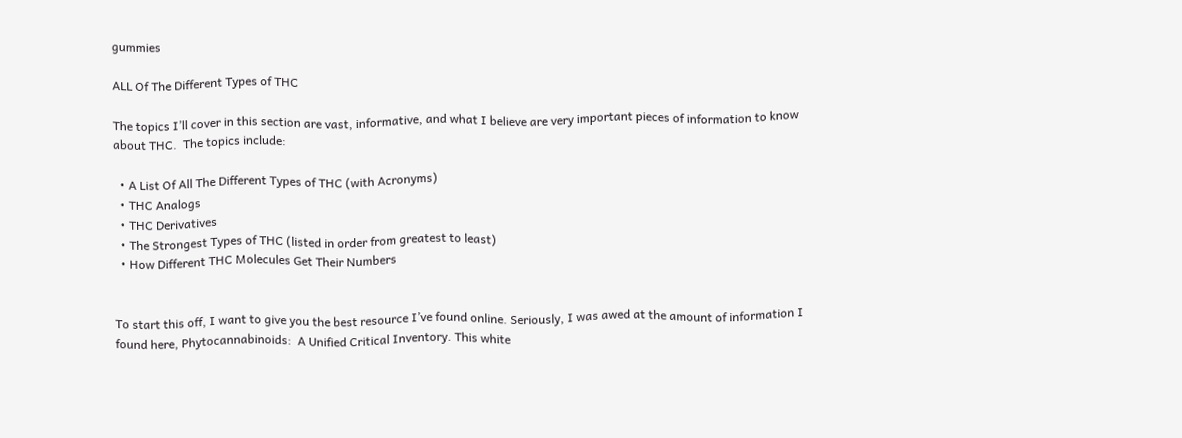gummies

ALL Of The Different Types of THC

The topics I’ll cover in this section are vast, informative, and what I believe are very important pieces of information to know about THC.  The topics include:

  • A List Of All The Different Types of THC (with Acronyms)
  • THC Analogs
  • THC Derivatives
  • The Strongest Types of THC (listed in order from greatest to least)
  • How Different THC Molecules Get Their Numbers


To start this off, I want to give you the best resource I’ve found online. Seriously, I was awed at the amount of information I found here, Phytocannabinoids:  A Unified Critical Inventory. This white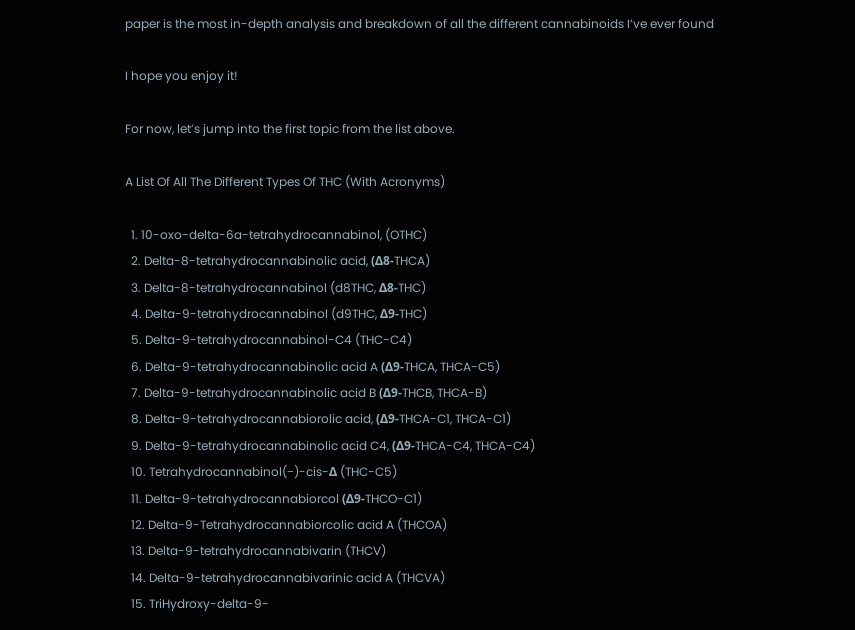paper is the most in-depth analysis and breakdown of all the different cannabinoids I’ve ever found

I hope you enjoy it!

For now, let’s jump into the first topic from the list above.

A List Of All The Different Types Of THC (With Acronyms)

  1. 10-oxo-delta-6a-tetrahydrocannabinol, (OTHC)
  2. Delta-8-tetrahydrocannabinolic acid, (Δ8-THCA)
  3. Delta-8-tetrahydrocannabinol (d8THC, Δ8-THC)
  4. Delta-9-tetrahydrocannabinol (d9THC, Δ9-THC)
  5. Delta-9-tetrahydrocannabinol-C4 (THC-C4)
  6. Delta-9-tetrahydrocannabinolic acid A (Δ9-THCA, THCA-C5)
  7. Delta-9-tetrahydrocannabinolic acid B (Δ9-THCB, THCA-B)
  8. Delta-9-tetrahydrocannabiorolic acid, (Δ9-THCA-C1, THCA-C1)
  9. Delta-9-tetrahydrocannabinolic acid C4, (Δ9-THCA-C4, THCA-C4)
  10. Tetrahydrocannabinol(−)-cis-Δ (THC-C5)
  11. Delta-9-tetrahydrocannabiorcol (Δ9-THCO-C1)
  12. Delta-9-Tetrahydrocannabiorcolic acid A (THCOA)
  13. Delta-9-tetrahydrocannabivarin (THCV)
  14. Delta-9-tetrahydrocannabivarinic acid A (THCVA)
  15. TriHydroxy-delta-9-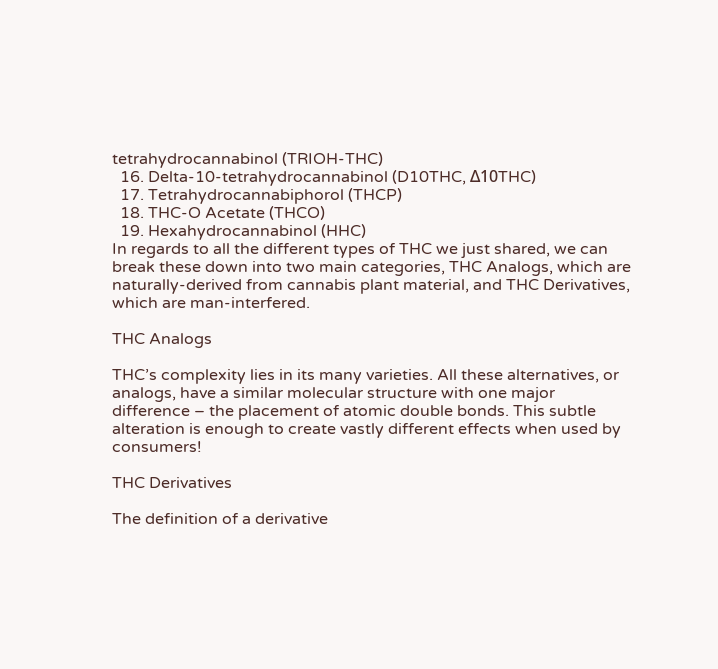tetrahydrocannabinol (TRIOH-THC)
  16. Delta-10-tetrahydrocannabinol (D10THC, Δ10THC)
  17. Tetrahydrocannabiphorol (THCP)
  18. THC-O Acetate (THCO)
  19. Hexahydrocannabinol (HHC)
In regards to all the different types of THC we just shared, we can break these down into two main categories, THC Analogs, which are naturally-derived from cannabis plant material, and THC Derivatives, which are man-interfered.

THC Analogs

THC’s complexity lies in its many varieties. All these alternatives, or analogs, have a similar molecular structure with one major difference – the placement of atomic double bonds. This subtle alteration is enough to create vastly different effects when used by consumers!

THC Derivatives

The definition of a derivative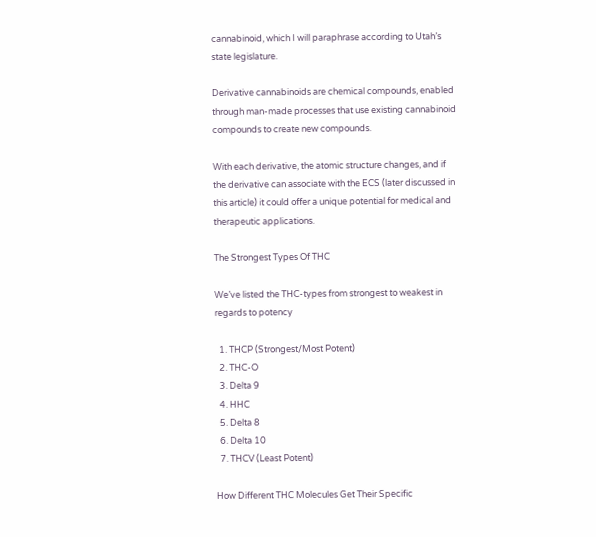cannabinoid, which I will paraphrase according to Utah’s state legislature.

Derivative cannabinoids are chemical compounds, enabled through man-made processes that use existing cannabinoid compounds to create new compounds.

With each derivative, the atomic structure changes, and if the derivative can associate with the ECS (later discussed in this article) it could offer a unique potential for medical and therapeutic applications.

The Strongest Types Of THC

We’ve listed the THC-types from strongest to weakest in regards to potency

  1. THCP (Strongest/Most Potent)
  2. THC-O
  3. Delta 9
  4. HHC
  5. Delta 8
  6. Delta 10
  7. THCV (Least Potent)

How Different THC Molecules Get Their Specific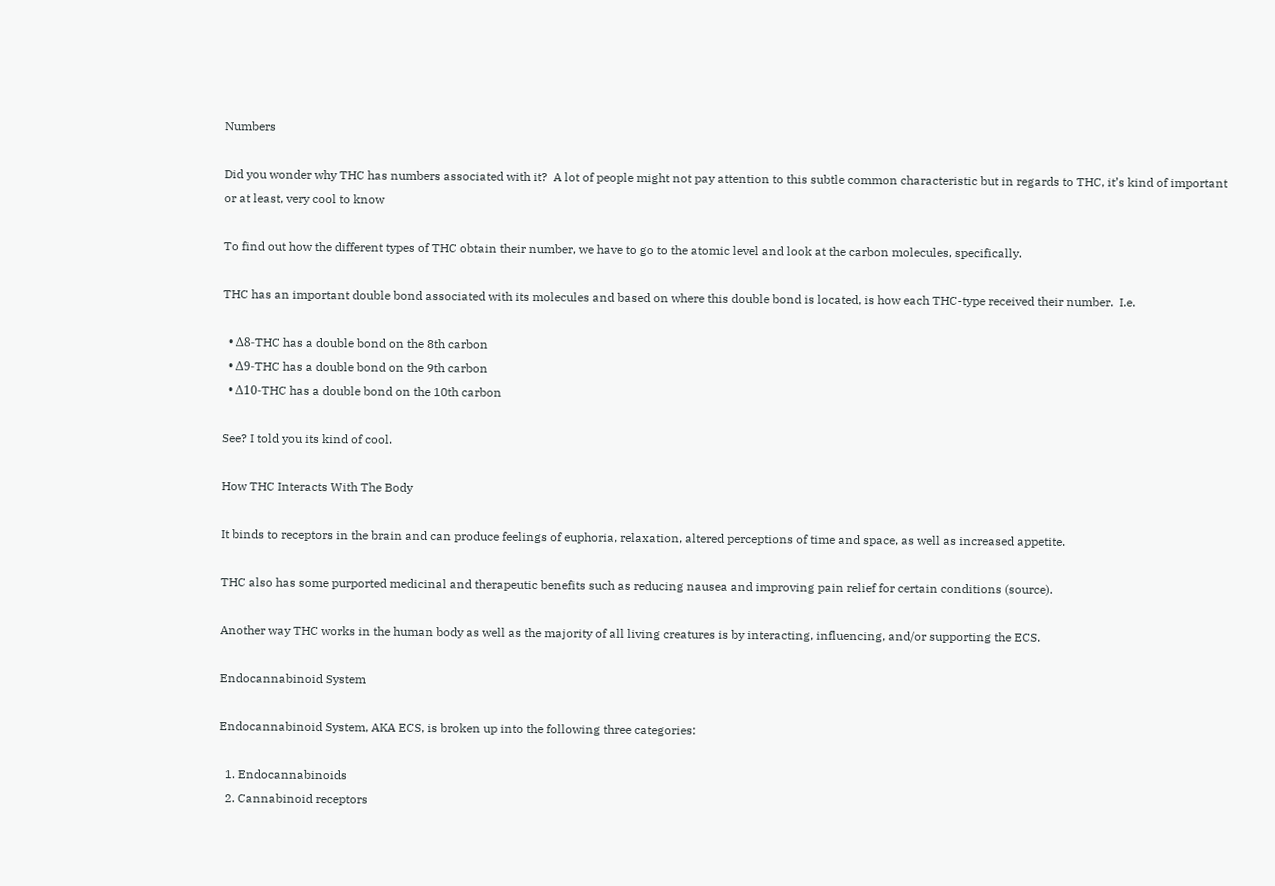Numbers

Did you wonder why THC has numbers associated with it?  A lot of people might not pay attention to this subtle common characteristic but in regards to THC, it’s kind of important or at least, very cool to know

To find out how the different types of THC obtain their number, we have to go to the atomic level and look at the carbon molecules, specifically.

THC has an important double bond associated with its molecules and based on where this double bond is located, is how each THC-type received their number.  I.e.

  • Δ8-THC has a double bond on the 8th carbon
  • Δ9-THC has a double bond on the 9th carbon
  • Δ10-THC has a double bond on the 10th carbon

See? I told you its kind of cool.

How THC Interacts With The Body

It binds to receptors in the brain and can produce feelings of euphoria, relaxation, altered perceptions of time and space, as well as increased appetite.

THC also has some purported medicinal and therapeutic benefits such as reducing nausea and improving pain relief for certain conditions (source).

Another way THC works in the human body as well as the majority of all living creatures is by interacting, influencing, and/or supporting the ECS.

Endocannabinoid System

Endocannabinoid System, AKA ECS, is broken up into the following three categories:

  1. Endocannabinoids
  2. Cannabinoid receptors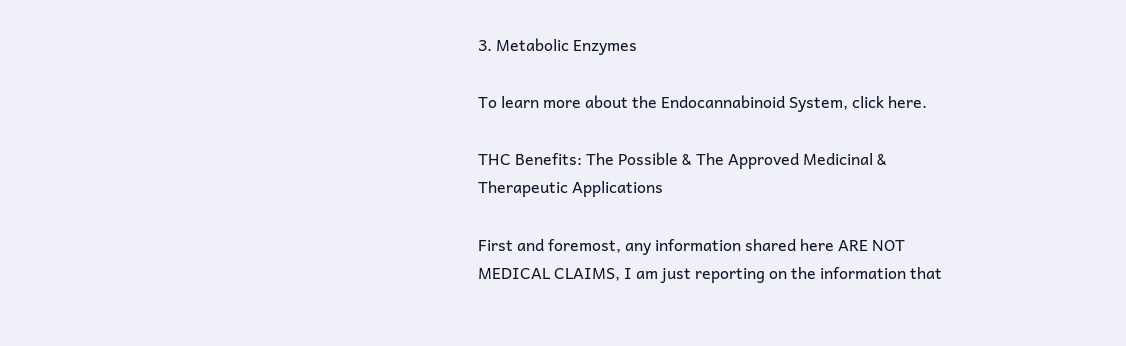3. Metabolic Enzymes

To learn more about the Endocannabinoid System, click here.

THC Benefits: The Possible & The Approved Medicinal & Therapeutic Applications

First and foremost, any information shared here ARE NOT MEDICAL CLAIMS, I am just reporting on the information that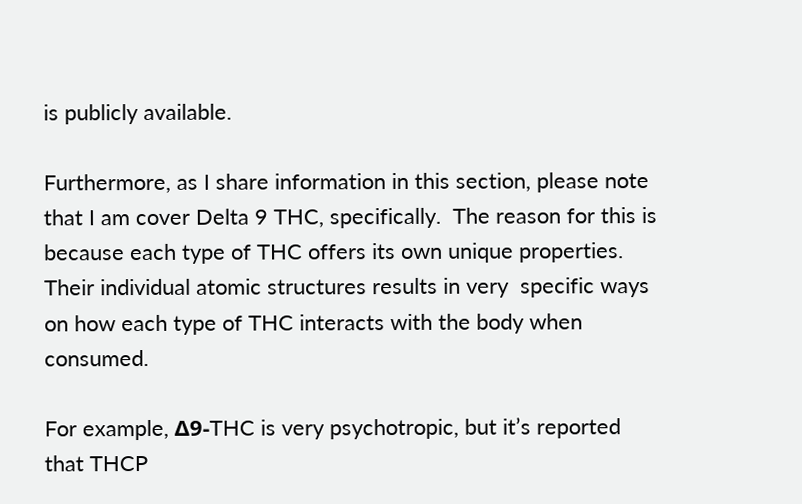is publicly available.

Furthermore, as I share information in this section, please note that I am cover Delta 9 THC, specifically.  The reason for this is because each type of THC offers its own unique properties.  Their individual atomic structures results in very  specific ways on how each type of THC interacts with the body when consumed.

For example, Δ9-THC is very psychotropic, but it’s reported that THCP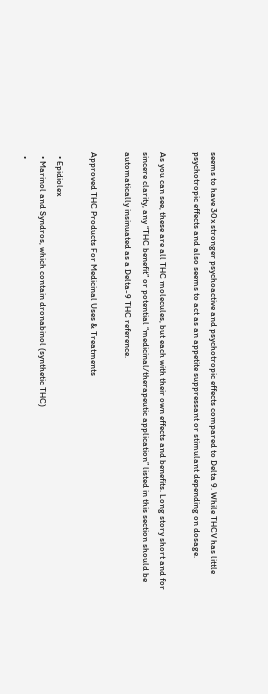seems to have 30x stronger psychoactive and psychotropic effects compared to Delta 9. While THCV has little psychotropic effects and also seems to act as an appetite suppressant or stimulant depending on dosage.

As you can see, these are all THC molecules, but each with their own effects and benefits. Long story short and for sincere clarity, any “THC benefit” or potential “medicinal/therapeutic application” listed in this section should be automatically insinuated as a Delta-9 THC reference.

Approved THC Products For Medicinal Uses & Treatments

  • Epidiolex
  • Marinol and Syndros, which contain dronabinol (synthetic THC)
  •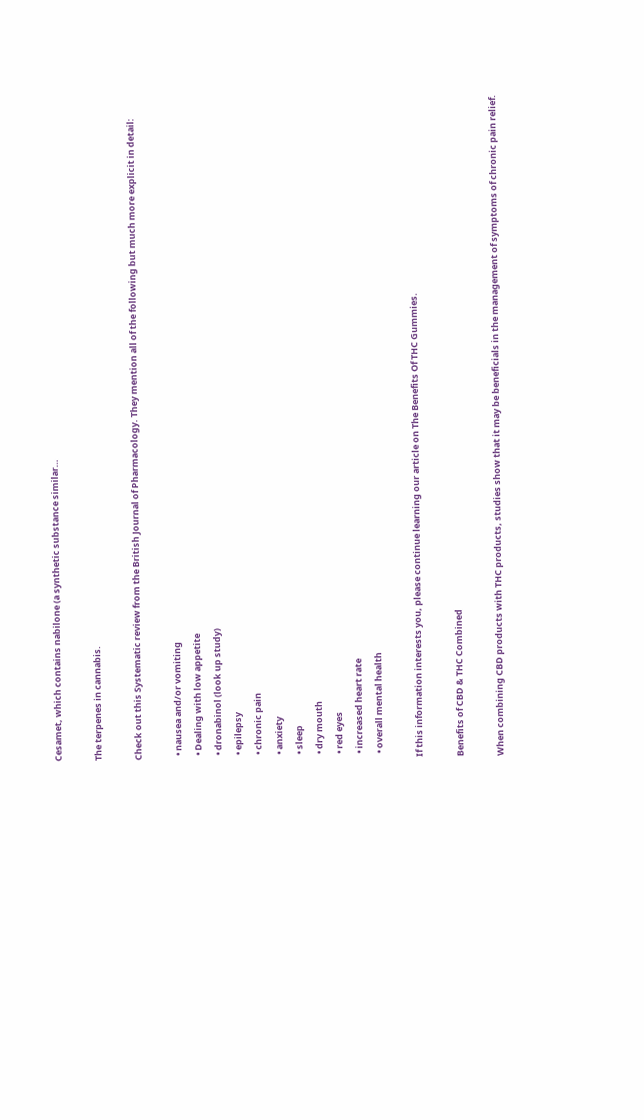Cesamet, which contains nabilone (a synthetic substance similar…

The terpenes in cannabis.

Check out this Systematic review from the British Journal of Pharmacology. They mention all of the following but much more explicit in detail:

  • nausea and/or vomiting
  • Dealing with low appetite
  • dronabinol (look up study)
  • epilepsy
  • chronic pain
  • anxiety
  • sleep
  • dry mouth
  • red eyes
  • increased heart rate
  • overall mental health

If this information interests you, please continue learning our article on The Benefits Of THC Gummies.

Benefits of CBD & THC Combined

When combining CBD products with THC products, studies show that it may be beneficials in the management of symptoms of chronic pain relief.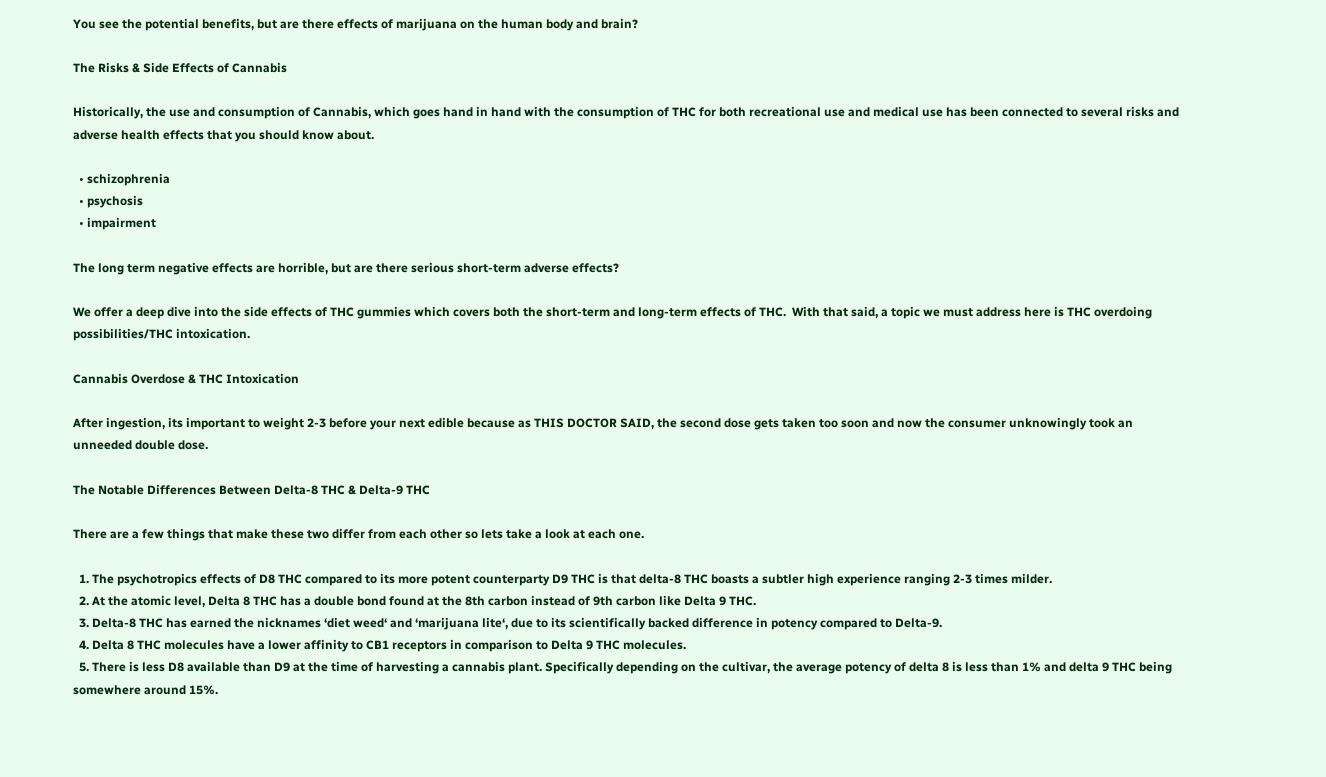You see the potential benefits, but are there effects of marijuana on the human body and brain?

The Risks & Side Effects of Cannabis

Historically, the use and consumption of Cannabis, which goes hand in hand with the consumption of THC for both recreational use and medical use has been connected to several risks and adverse health effects that you should know about.

  • schizophrenia
  • psychosis
  • impairment

The long term negative effects are horrible, but are there serious short-term adverse effects?

We offer a deep dive into the side effects of THC gummies which covers both the short-term and long-term effects of THC.  With that said, a topic we must address here is THC overdoing possibilities/THC intoxication.

Cannabis Overdose & THC Intoxication

After ingestion, its important to weight 2-3 before your next edible because as THIS DOCTOR SAID, the second dose gets taken too soon and now the consumer unknowingly took an unneeded double dose.

The Notable Differences Between Delta-8 THC & Delta-9 THC

There are a few things that make these two differ from each other so lets take a look at each one.

  1. The psychotropics effects of D8 THC compared to its more potent counterparty D9 THC is that delta-8 THC boasts a subtler high experience ranging 2-3 times milder.
  2. At the atomic level, Delta 8 THC has a double bond found at the 8th carbon instead of 9th carbon like Delta 9 THC.
  3. Delta-8 THC has earned the nicknames ‘diet weed‘ and ‘marijuana lite‘, due to its scientifically backed difference in potency compared to Delta-9.
  4. Delta 8 THC molecules have a lower affinity to CB1 receptors in comparison to Delta 9 THC molecules.
  5. There is less D8 available than D9 at the time of harvesting a cannabis plant. Specifically depending on the cultivar, the average potency of delta 8 is less than 1% and delta 9 THC being somewhere around 15%.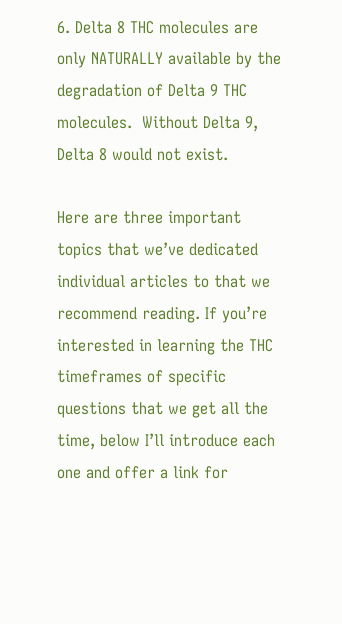6. Delta 8 THC molecules are only NATURALLY available by the degradation of Delta 9 THC molecules.  Without Delta 9, Delta 8 would not exist.

Here are three important topics that we’ve dedicated individual articles to that we recommend reading. If you’re interested in learning the THC timeframes of specific questions that we get all the time, below I’ll introduce each one and offer a link for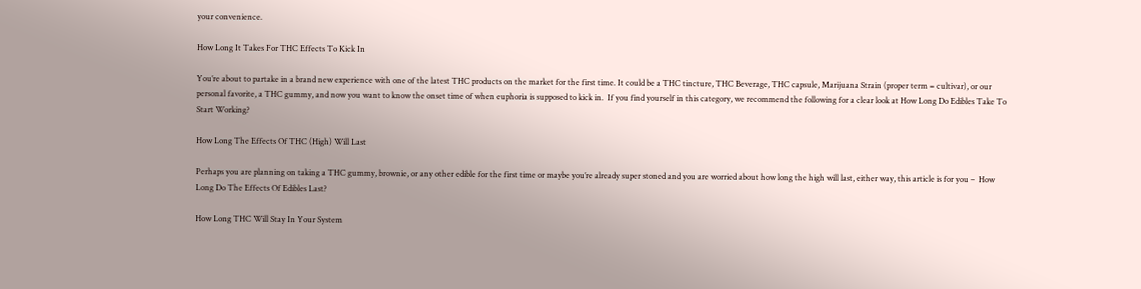your convenience.

How Long It Takes For THC Effects To Kick In

You’re about to partake in a brand new experience with one of the latest THC products on the market for the first time. It could be a THC tincture, THC Beverage, THC capsule, Marijuana Strain (proper term = cultivar), or our personal favorite, a THC gummy, and now you want to know the onset time of when euphoria is supposed to kick in.  If you find yourself in this category, we recommend the following for a clear look at How Long Do Edibles Take To Start Working?

How Long The Effects Of THC (High) Will Last

Perhaps you are planning on taking a THC gummy, brownie, or any other edible for the first time or maybe you’re already super stoned and you are worried about how long the high will last, either way, this article is for you –  How Long Do The Effects Of Edibles Last?

How Long THC Will Stay In Your System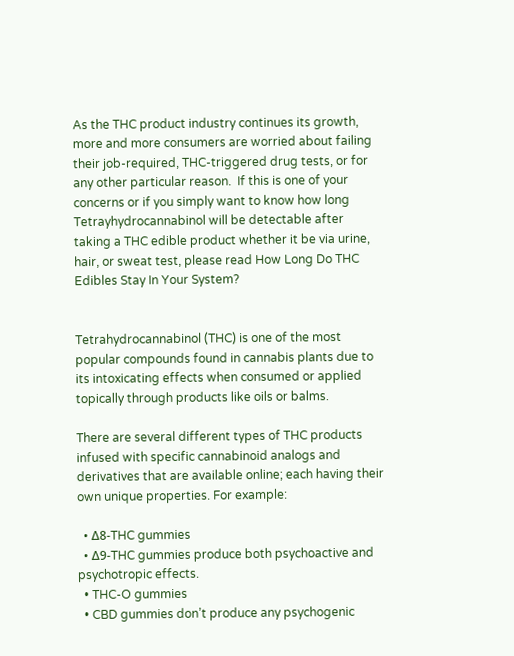As the THC product industry continues its growth, more and more consumers are worried about failing their job-required, THC-triggered drug tests, or for any other particular reason.  If this is one of your concerns or if you simply want to know how long Tetrayhydrocannabinol will be detectable after taking a THC edible product whether it be via urine, hair, or sweat test, please read How Long Do THC Edibles Stay In Your System?


Tetrahydrocannabinol (THC) is one of the most popular compounds found in cannabis plants due to its intoxicating effects when consumed or applied topically through products like oils or balms.

There are several different types of THC products infused with specific cannabinoid analogs and derivatives that are available online; each having their own unique properties. For example:

  • Δ8-THC gummies
  • Δ9-THC gummies produce both psychoactive and psychotropic effects.
  • THC-O gummies
  • CBD gummies don’t produce any psychogenic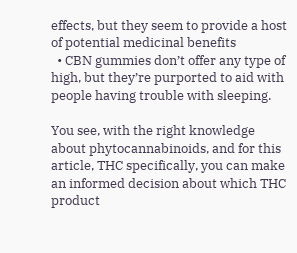effects, but they seem to provide a host of potential medicinal benefits
  • CBN gummies don’t offer any type of high, but they’re purported to aid with people having trouble with sleeping.

You see, with the right knowledge about phytocannabinoids, and for this article, THC specifically, you can make an informed decision about which THC product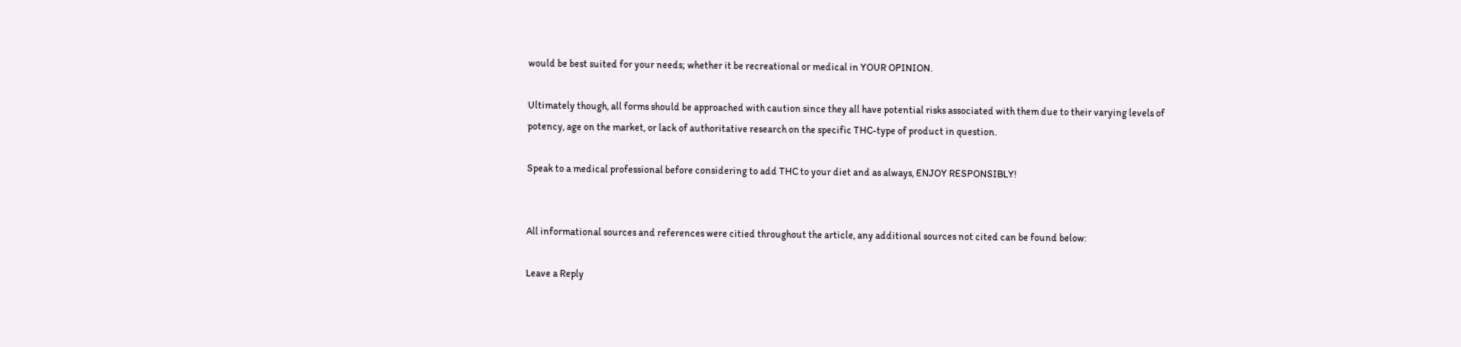would be best suited for your needs; whether it be recreational or medical in YOUR OPINION.

Ultimately though, all forms should be approached with caution since they all have potential risks associated with them due to their varying levels of potency, age on the market, or lack of authoritative research on the specific THC-type of product in question.

Speak to a medical professional before considering to add THC to your diet and as always, ENJOY RESPONSIBLY!


All informational sources and references were citied throughout the article, any additional sources not cited can be found below:

Leave a Reply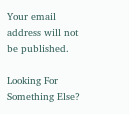Your email address will not be published.

Looking For Something Else?